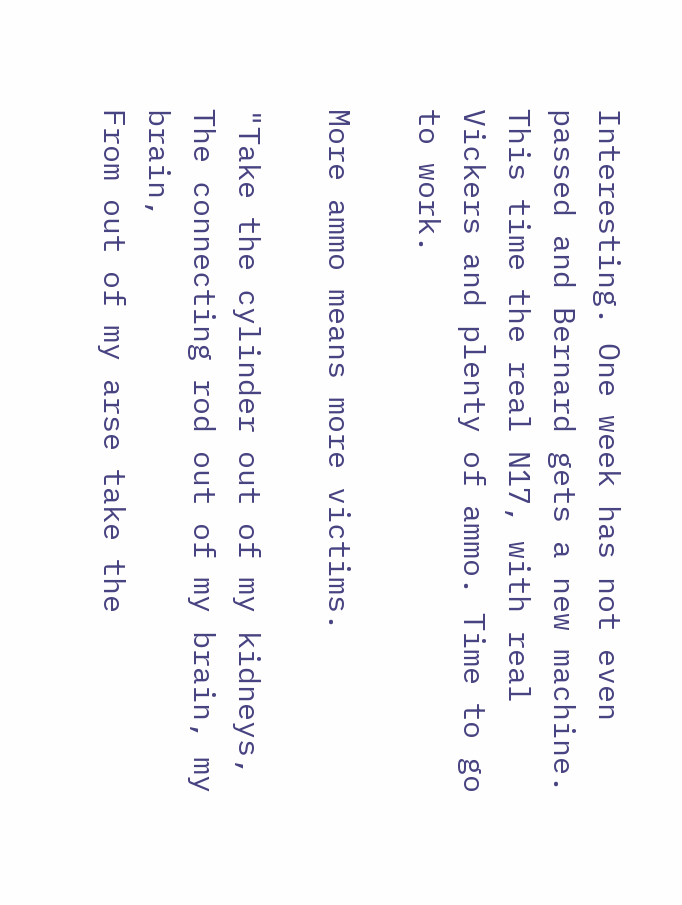Interesting. One week has not even passed and Bernard gets a new machine. This time the real N17, with real Vickers and plenty of ammo. Time to go to work.

More ammo means more victims.

"Take the cylinder out of my kidneys,
The connecting rod out of my brain, my brain,
From out of my arse take the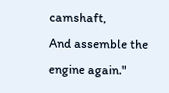camshaft,
And assemble the engine again."